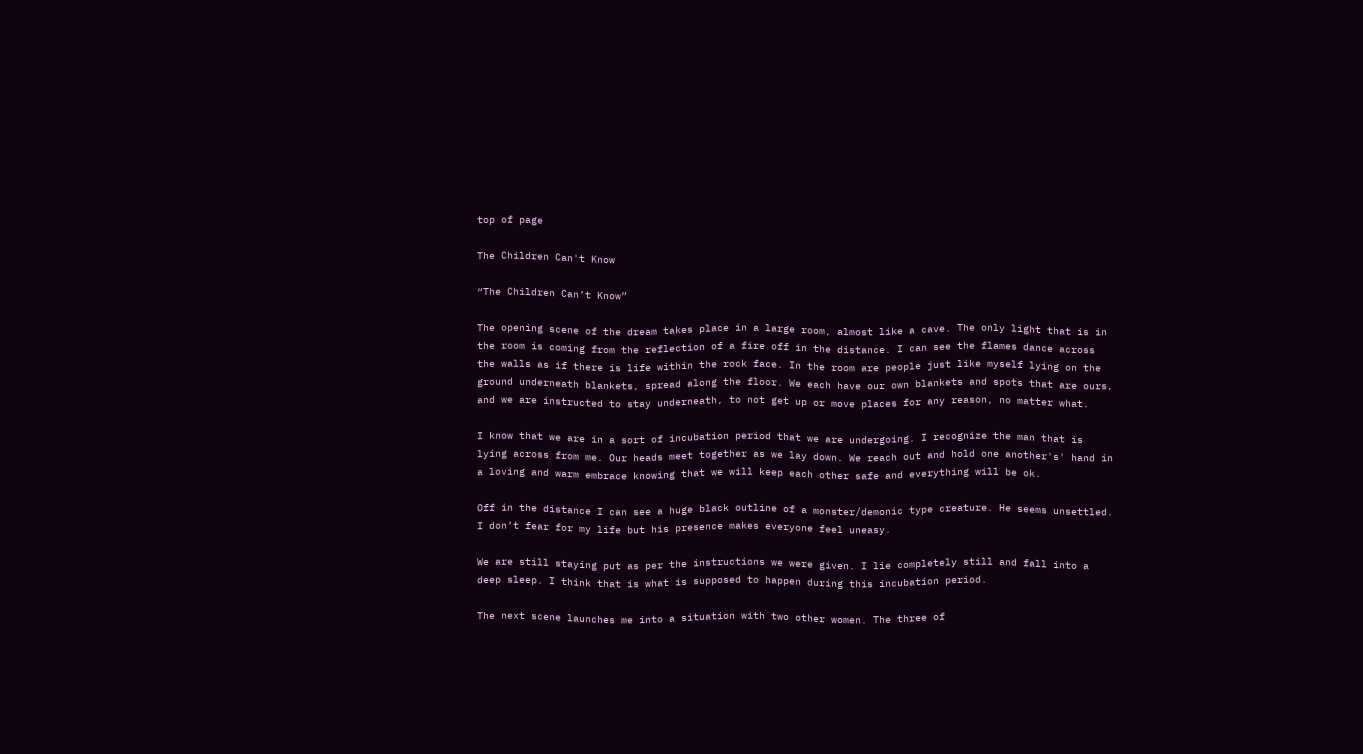top of page

The Children Can't Know

“The Children Can’t Know”

The opening scene of the dream takes place in a large room, almost like a cave. The only light that is in the room is coming from the reflection of a fire off in the distance. I can see the flames dance across the walls as if there is life within the rock face. In the room are people just like myself lying on the ground underneath blankets, spread along the floor. We each have our own blankets and spots that are ours, and we are instructed to stay underneath, to not get up or move places for any reason, no matter what.

I know that we are in a sort of incubation period that we are undergoing. I recognize the man that is lying across from me. Our heads meet together as we lay down. We reach out and hold one another's' hand in a loving and warm embrace knowing that we will keep each other safe and everything will be ok.

Off in the distance I can see a huge black outline of a monster/demonic type creature. He seems unsettled. I don’t fear for my life but his presence makes everyone feel uneasy.

We are still staying put as per the instructions we were given. I lie completely still and fall into a deep sleep. I think that is what is supposed to happen during this incubation period.

The next scene launches me into a situation with two other women. The three of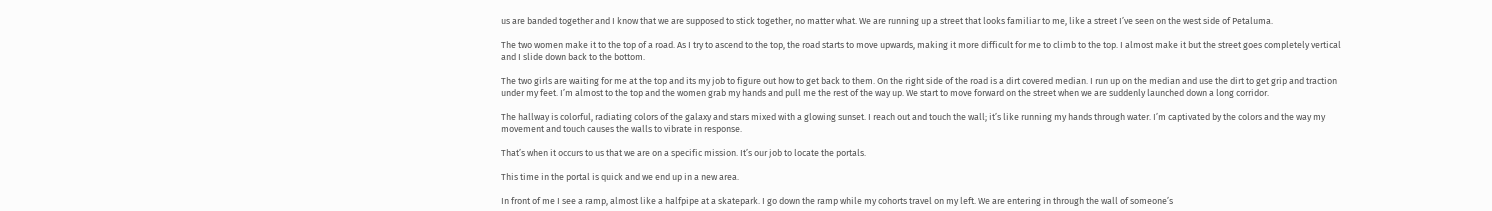us are banded together and I know that we are supposed to stick together, no matter what. We are running up a street that looks familiar to me, like a street I’ve seen on the west side of Petaluma.

The two women make it to the top of a road. As I try to ascend to the top, the road starts to move upwards, making it more difficult for me to climb to the top. I almost make it but the street goes completely vertical and I slide down back to the bottom.

The two girls are waiting for me at the top and its my job to figure out how to get back to them. On the right side of the road is a dirt covered median. I run up on the median and use the dirt to get grip and traction under my feet. I’m almost to the top and the women grab my hands and pull me the rest of the way up. We start to move forward on the street when we are suddenly launched down a long corridor.

The hallway is colorful, radiating colors of the galaxy and stars mixed with a glowing sunset. I reach out and touch the wall; it’s like running my hands through water. I’m captivated by the colors and the way my movement and touch causes the walls to vibrate in response.

That’s when it occurs to us that we are on a specific mission. It’s our job to locate the portals.

This time in the portal is quick and we end up in a new area.

In front of me I see a ramp, almost like a halfpipe at a skatepark. I go down the ramp while my cohorts travel on my left. We are entering in through the wall of someone’s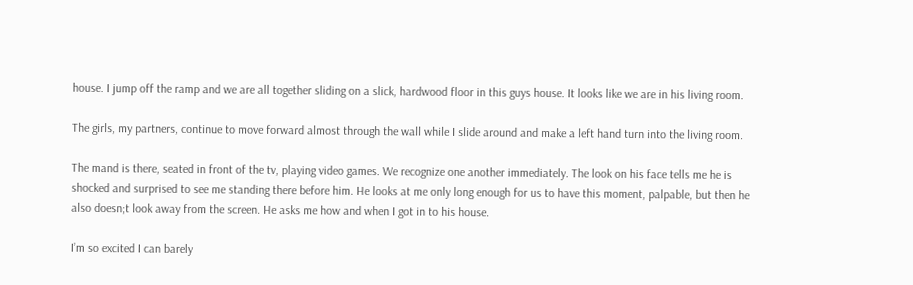house. I jump off the ramp and we are all together sliding on a slick, hardwood floor in this guys house. It looks like we are in his living room.

The girls, my partners, continue to move forward almost through the wall while I slide around and make a left hand turn into the living room.

The mand is there, seated in front of the tv, playing video games. We recognize one another immediately. The look on his face tells me he is shocked and surprised to see me standing there before him. He looks at me only long enough for us to have this moment, palpable, but then he also doesn;t look away from the screen. He asks me how and when I got in to his house.

I’m so excited I can barely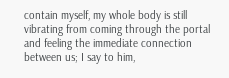contain myself, my whole body is still vibrating from coming through the portal and feeling the immediate connection between us; I say to him,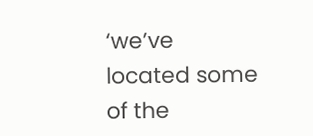‘we’ve located some of the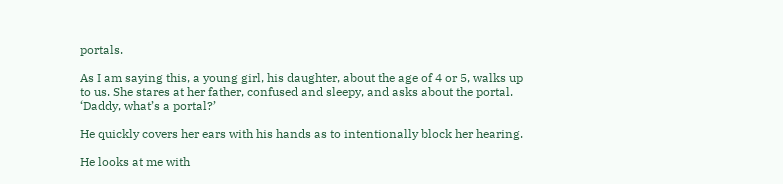portals.

As I am saying this, a young girl, his daughter, about the age of 4 or 5, walks up to us. She stares at her father, confused and sleepy, and asks about the portal. ‘Daddy, what’s a portal?’

He quickly covers her ears with his hands as to intentionally block her hearing.

He looks at me with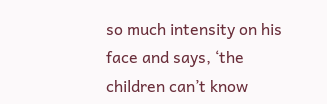so much intensity on his face and says, ‘the children can’t know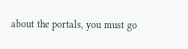about the portals, you must go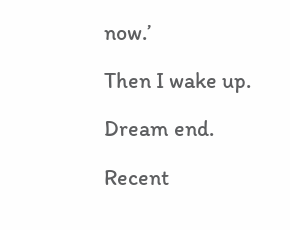now.’

Then I wake up.

Dream end.

Recent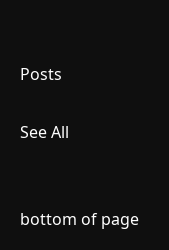Posts

See All


bottom of page